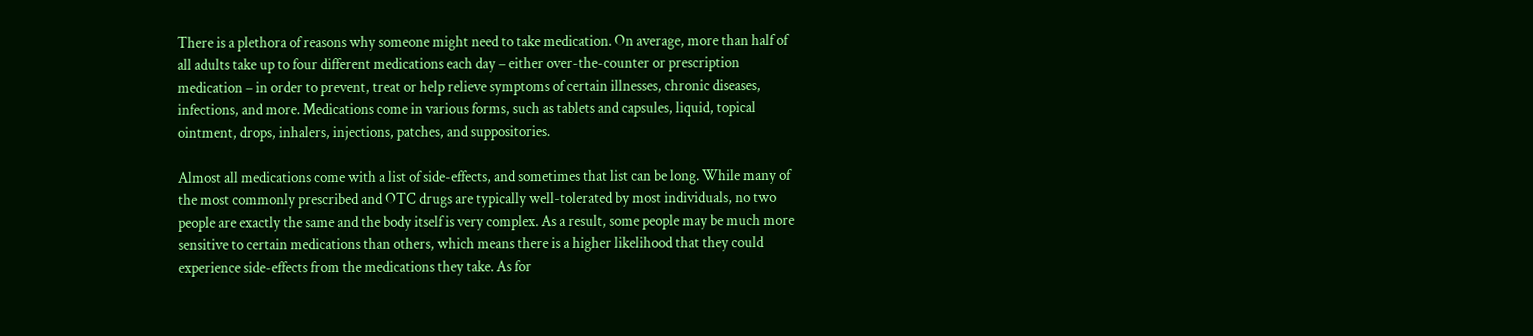There is a plethora of reasons why someone might need to take medication. On average, more than half of all adults take up to four different medications each day – either over-the-counter or prescription medication – in order to prevent, treat or help relieve symptoms of certain illnesses, chronic diseases, infections, and more. Medications come in various forms, such as tablets and capsules, liquid, topical ointment, drops, inhalers, injections, patches, and suppositories.

Almost all medications come with a list of side-effects, and sometimes that list can be long. While many of the most commonly prescribed and OTC drugs are typically well-tolerated by most individuals, no two people are exactly the same and the body itself is very complex. As a result, some people may be much more sensitive to certain medications than others, which means there is a higher likelihood that they could experience side-effects from the medications they take. As for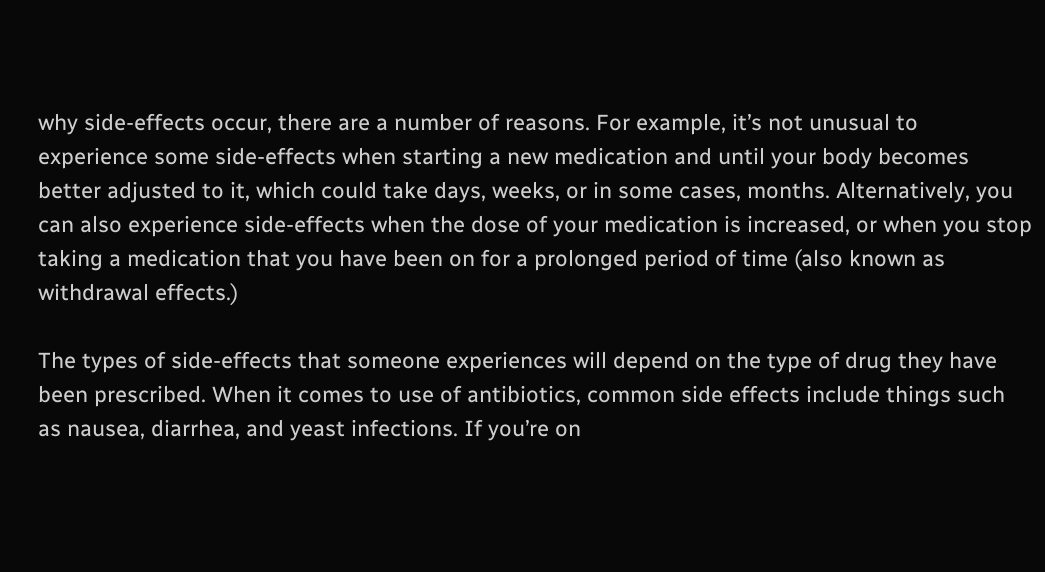why side-effects occur, there are a number of reasons. For example, it’s not unusual to experience some side-effects when starting a new medication and until your body becomes better adjusted to it, which could take days, weeks, or in some cases, months. Alternatively, you can also experience side-effects when the dose of your medication is increased, or when you stop taking a medication that you have been on for a prolonged period of time (also known as withdrawal effects.)

The types of side-effects that someone experiences will depend on the type of drug they have been prescribed. When it comes to use of antibiotics, common side effects include things such as nausea, diarrhea, and yeast infections. If you’re on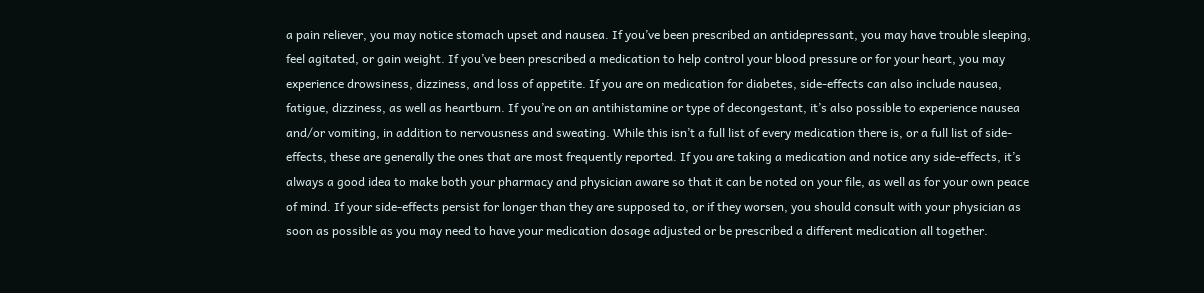a pain reliever, you may notice stomach upset and nausea. If you’ve been prescribed an antidepressant, you may have trouble sleeping, feel agitated, or gain weight. If you’ve been prescribed a medication to help control your blood pressure or for your heart, you may experience drowsiness, dizziness, and loss of appetite. If you are on medication for diabetes, side-effects can also include nausea, fatigue, dizziness, as well as heartburn. If you’re on an antihistamine or type of decongestant, it’s also possible to experience nausea and/or vomiting, in addition to nervousness and sweating. While this isn’t a full list of every medication there is, or a full list of side-effects, these are generally the ones that are most frequently reported. If you are taking a medication and notice any side-effects, it’s always a good idea to make both your pharmacy and physician aware so that it can be noted on your file, as well as for your own peace of mind. If your side-effects persist for longer than they are supposed to, or if they worsen, you should consult with your physician as soon as possible as you may need to have your medication dosage adjusted or be prescribed a different medication all together.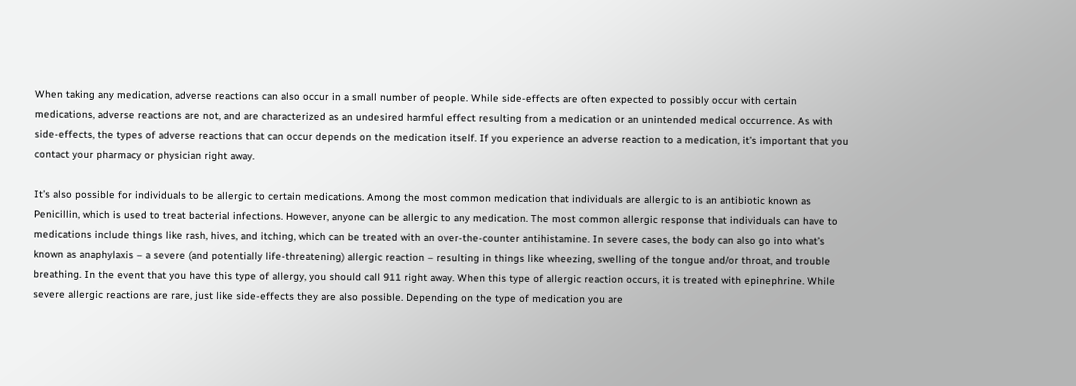When taking any medication, adverse reactions can also occur in a small number of people. While side-effects are often expected to possibly occur with certain medications, adverse reactions are not, and are characterized as an undesired harmful effect resulting from a medication or an unintended medical occurrence. As with side-effects, the types of adverse reactions that can occur depends on the medication itself. If you experience an adverse reaction to a medication, it’s important that you contact your pharmacy or physician right away.

It’s also possible for individuals to be allergic to certain medications. Among the most common medication that individuals are allergic to is an antibiotic known as Penicillin, which is used to treat bacterial infections. However, anyone can be allergic to any medication. The most common allergic response that individuals can have to medications include things like rash, hives, and itching, which can be treated with an over-the-counter antihistamine. In severe cases, the body can also go into what’s known as anaphylaxis – a severe (and potentially life-threatening) allergic reaction – resulting in things like wheezing, swelling of the tongue and/or throat, and trouble breathing. In the event that you have this type of allergy, you should call 911 right away. When this type of allergic reaction occurs, it is treated with epinephrine. While severe allergic reactions are rare, just like side-effects they are also possible. Depending on the type of medication you are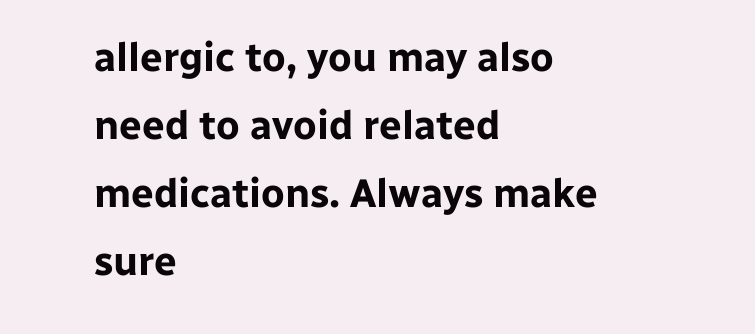allergic to, you may also need to avoid related medications. Always make sure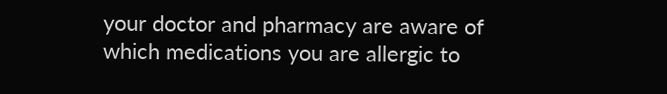your doctor and pharmacy are aware of which medications you are allergic to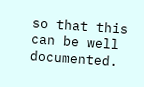so that this can be well documented.